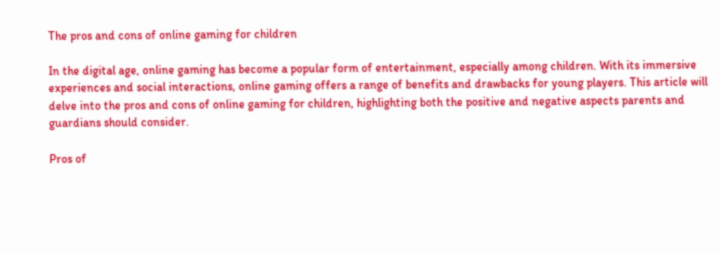The pros and cons of online gaming for children

In the digital age, online gaming has become a popular form of entertainment, especially among children. With its immersive experiences and social interactions, online gaming offers a range of benefits and drawbacks for young players. This article will delve into the pros and cons of online gaming for children, highlighting both the positive and negative aspects parents and guardians should consider.

Pros of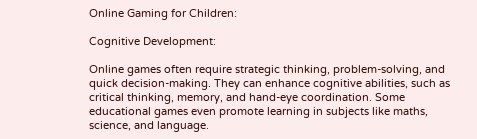Online Gaming for Children:

Cognitive Development:

Online games often require strategic thinking, problem-solving, and quick decision-making. They can enhance cognitive abilities, such as critical thinking, memory, and hand-eye coordination. Some educational games even promote learning in subjects like maths, science, and language.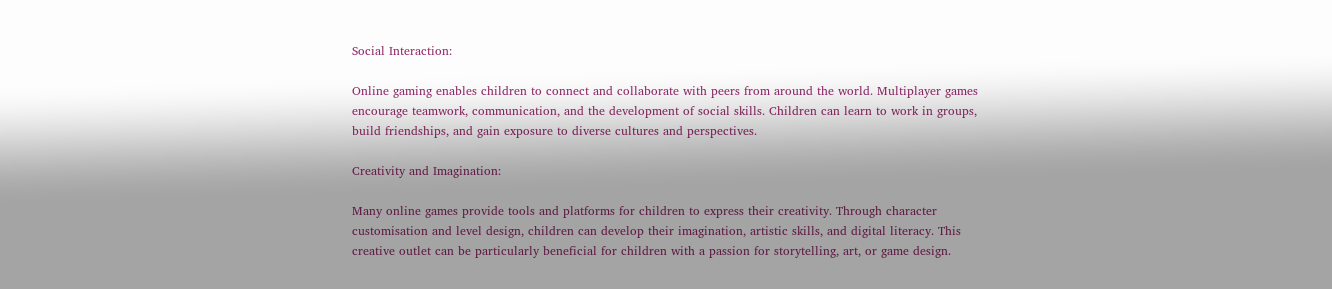Social Interaction:

Online gaming enables children to connect and collaborate with peers from around the world. Multiplayer games encourage teamwork, communication, and the development of social skills. Children can learn to work in groups, build friendships, and gain exposure to diverse cultures and perspectives.

Creativity and Imagination:

Many online games provide tools and platforms for children to express their creativity. Through character customisation and level design, children can develop their imagination, artistic skills, and digital literacy. This creative outlet can be particularly beneficial for children with a passion for storytelling, art, or game design.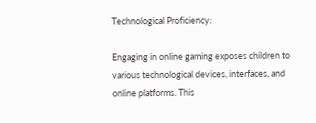Technological Proficiency:

Engaging in online gaming exposes children to various technological devices, interfaces, and online platforms. This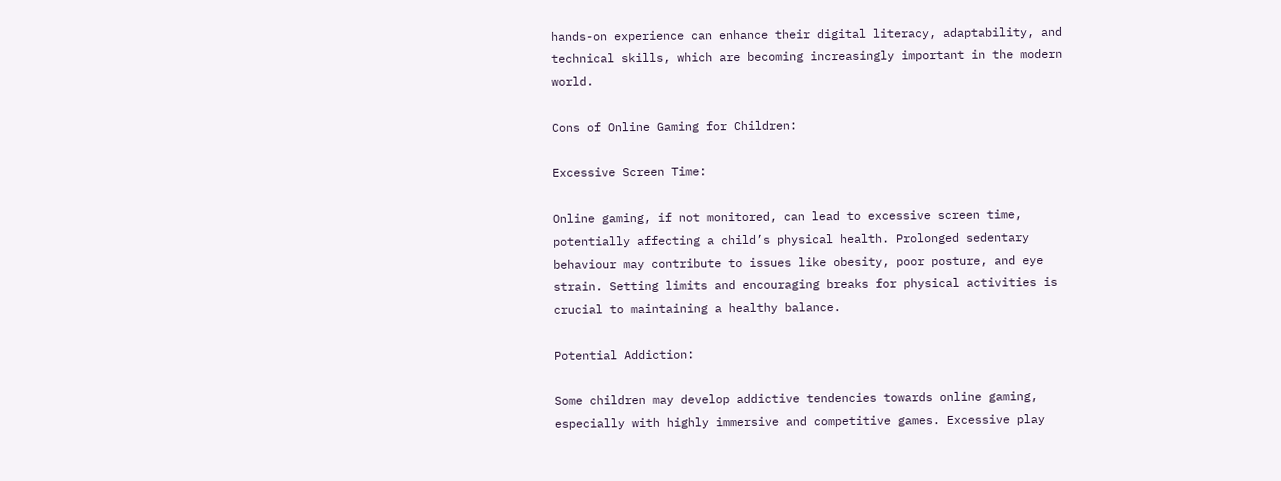hands-on experience can enhance their digital literacy, adaptability, and technical skills, which are becoming increasingly important in the modern world.

Cons of Online Gaming for Children:

Excessive Screen Time:

Online gaming, if not monitored, can lead to excessive screen time, potentially affecting a child’s physical health. Prolonged sedentary behaviour may contribute to issues like obesity, poor posture, and eye strain. Setting limits and encouraging breaks for physical activities is crucial to maintaining a healthy balance.

Potential Addiction:

Some children may develop addictive tendencies towards online gaming, especially with highly immersive and competitive games. Excessive play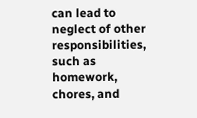can lead to neglect of other responsibilities, such as homework, chores, and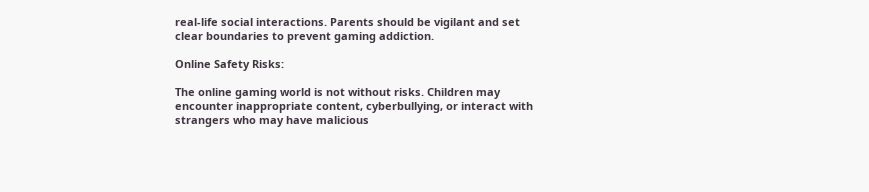real-life social interactions. Parents should be vigilant and set clear boundaries to prevent gaming addiction.

Online Safety Risks:

The online gaming world is not without risks. Children may encounter inappropriate content, cyberbullying, or interact with strangers who may have malicious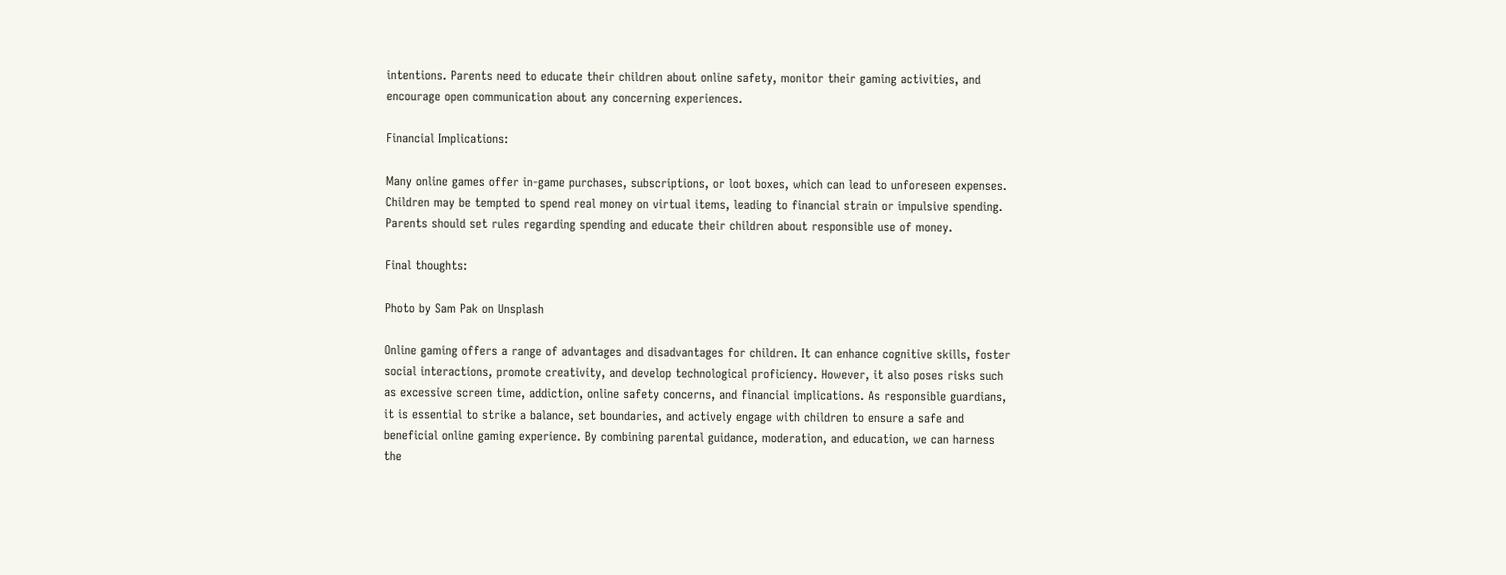intentions. Parents need to educate their children about online safety, monitor their gaming activities, and encourage open communication about any concerning experiences.

Financial Implications:

Many online games offer in-game purchases, subscriptions, or loot boxes, which can lead to unforeseen expenses. Children may be tempted to spend real money on virtual items, leading to financial strain or impulsive spending. Parents should set rules regarding spending and educate their children about responsible use of money.

Final thoughts:

Photo by Sam Pak on Unsplash

Online gaming offers a range of advantages and disadvantages for children. It can enhance cognitive skills, foster social interactions, promote creativity, and develop technological proficiency. However, it also poses risks such as excessive screen time, addiction, online safety concerns, and financial implications. As responsible guardians, it is essential to strike a balance, set boundaries, and actively engage with children to ensure a safe and beneficial online gaming experience. By combining parental guidance, moderation, and education, we can harness the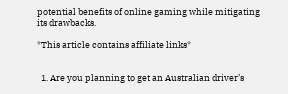potential benefits of online gaming while mitigating its drawbacks.

*This article contains affiliate links*


  1. Are you planning to get an Australian driver’s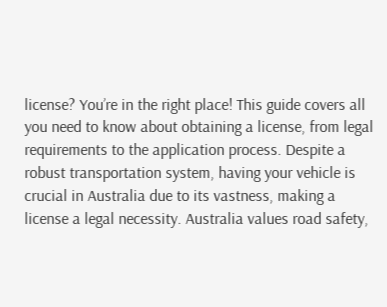license? You’re in the right place! This guide covers all you need to know about obtaining a license, from legal requirements to the application process. Despite a robust transportation system, having your vehicle is crucial in Australia due to its vastness, making a license a legal necessity. Australia values road safety,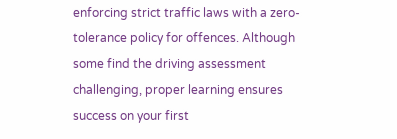enforcing strict traffic laws with a zero-tolerance policy for offences. Although some find the driving assessment challenging, proper learning ensures success on your first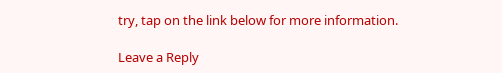try, tap on the link below for more information.

Leave a Reply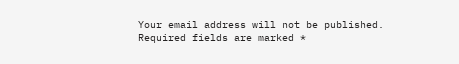Your email address will not be published. Required fields are marked *